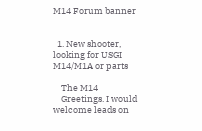M14 Forum banner


  1. New shooter, looking for USGI M14/M1A or parts

    The M14
    Greetings. I would welcome leads on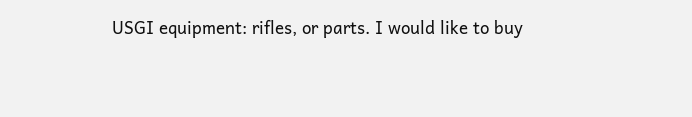USGI equipment: rifles, or parts. I would like to buy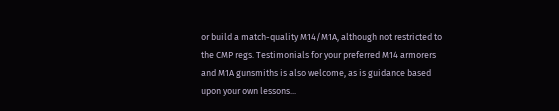or build a match-quality M14/M1A, although not restricted to the CMP regs. Testimonials for your preferred M14 armorers and M1A gunsmiths is also welcome, as is guidance based upon your own lessons...